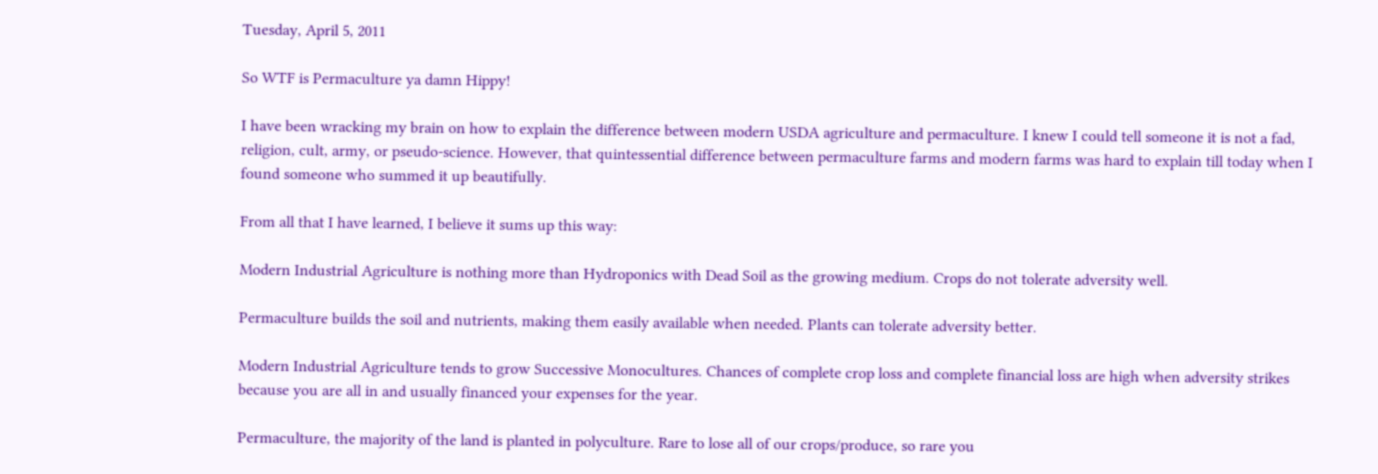Tuesday, April 5, 2011

So WTF is Permaculture ya damn Hippy!

I have been wracking my brain on how to explain the difference between modern USDA agriculture and permaculture. I knew I could tell someone it is not a fad, religion, cult, army, or pseudo-science. However, that quintessential difference between permaculture farms and modern farms was hard to explain till today when I found someone who summed it up beautifully.

From all that I have learned, I believe it sums up this way:

Modern Industrial Agriculture is nothing more than Hydroponics with Dead Soil as the growing medium. Crops do not tolerate adversity well.

Permaculture builds the soil and nutrients, making them easily available when needed. Plants can tolerate adversity better.

Modern Industrial Agriculture tends to grow Successive Monocultures. Chances of complete crop loss and complete financial loss are high when adversity strikes because you are all in and usually financed your expenses for the year.

Permaculture, the majority of the land is planted in polyculture. Rare to lose all of our crops/produce, so rare you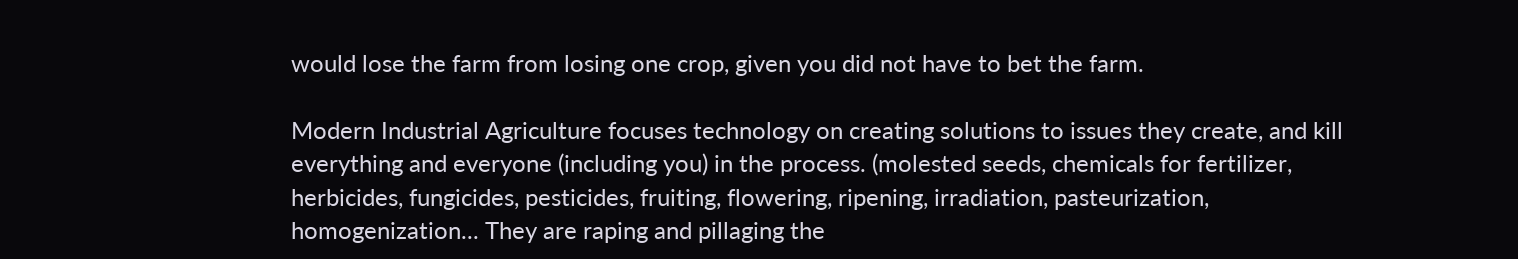would lose the farm from losing one crop, given you did not have to bet the farm.

Modern Industrial Agriculture focuses technology on creating solutions to issues they create, and kill everything and everyone (including you) in the process. (molested seeds, chemicals for fertilizer, herbicides, fungicides, pesticides, fruiting, flowering, ripening, irradiation, pasteurization, homogenization... They are raping and pillaging the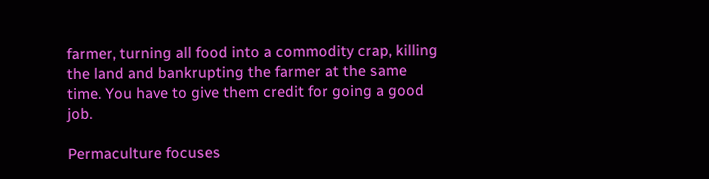farmer, turning all food into a commodity crap, killing the land and bankrupting the farmer at the same time. You have to give them credit for going a good job.

Permaculture focuses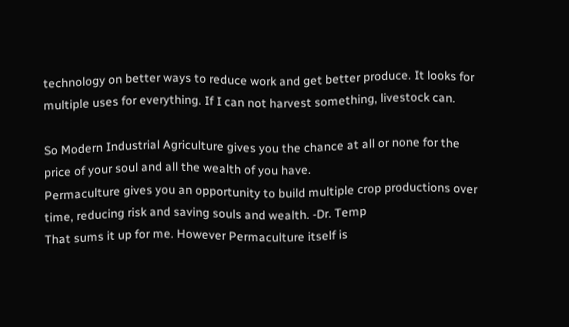technology on better ways to reduce work and get better produce. It looks for multiple uses for everything. If I can not harvest something, livestock can.

So Modern Industrial Agriculture gives you the chance at all or none for the price of your soul and all the wealth of you have.
Permaculture gives you an opportunity to build multiple crop productions over time, reducing risk and saving souls and wealth. -Dr. Temp
That sums it up for me. However Permaculture itself is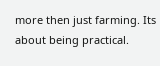more then just farming. Its about being practical.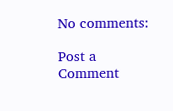No comments:

Post a Comment